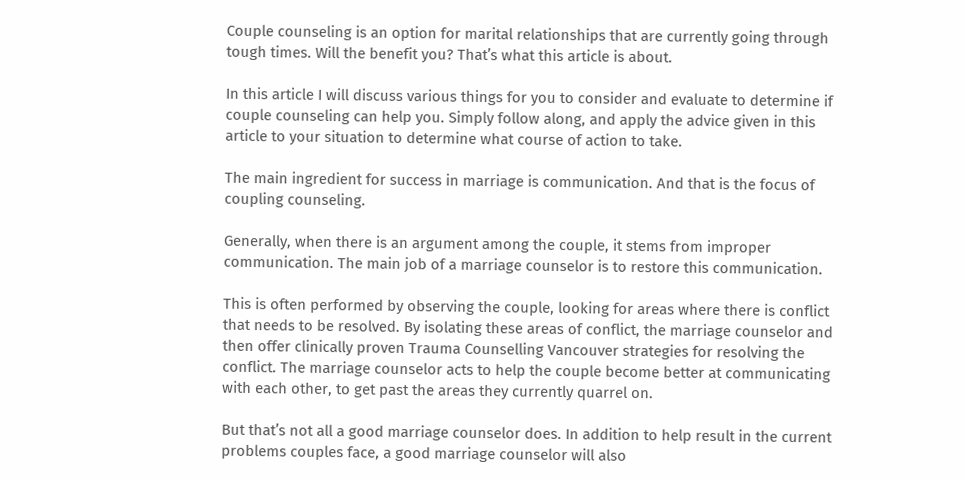Couple counseling is an option for marital relationships that are currently going through tough times. Will the benefit you? That’s what this article is about.

In this article I will discuss various things for you to consider and evaluate to determine if couple counseling can help you. Simply follow along, and apply the advice given in this article to your situation to determine what course of action to take.

The main ingredient for success in marriage is communication. And that is the focus of coupling counseling.

Generally, when there is an argument among the couple, it stems from improper communication. The main job of a marriage counselor is to restore this communication.

This is often performed by observing the couple, looking for areas where there is conflict that needs to be resolved. By isolating these areas of conflict, the marriage counselor and then offer clinically proven Trauma Counselling Vancouver strategies for resolving the conflict. The marriage counselor acts to help the couple become better at communicating with each other, to get past the areas they currently quarrel on.

But that’s not all a good marriage counselor does. In addition to help result in the current problems couples face, a good marriage counselor will also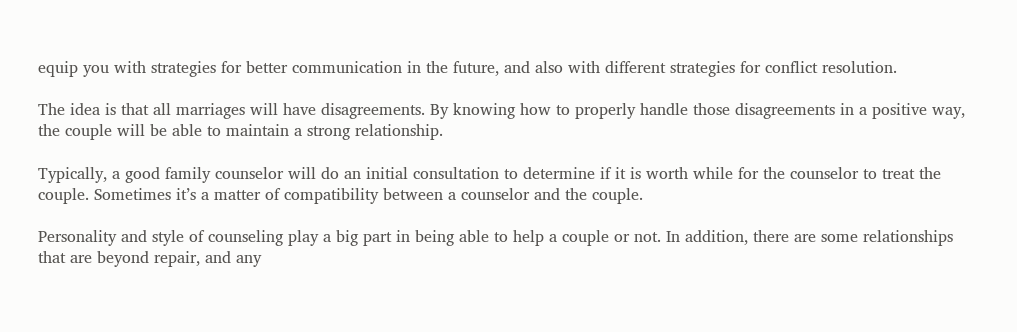equip you with strategies for better communication in the future, and also with different strategies for conflict resolution.

The idea is that all marriages will have disagreements. By knowing how to properly handle those disagreements in a positive way, the couple will be able to maintain a strong relationship.

Typically, a good family counselor will do an initial consultation to determine if it is worth while for the counselor to treat the couple. Sometimes it’s a matter of compatibility between a counselor and the couple.

Personality and style of counseling play a big part in being able to help a couple or not. In addition, there are some relationships that are beyond repair, and any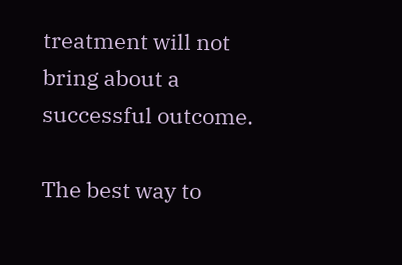treatment will not bring about a successful outcome.

The best way to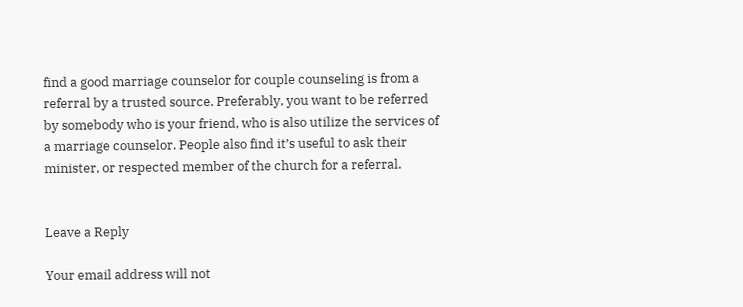find a good marriage counselor for couple counseling is from a referral by a trusted source. Preferably, you want to be referred by somebody who is your friend, who is also utilize the services of a marriage counselor. People also find it’s useful to ask their minister, or respected member of the church for a referral.


Leave a Reply

Your email address will not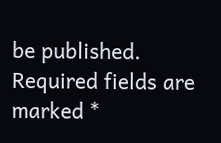be published. Required fields are marked *